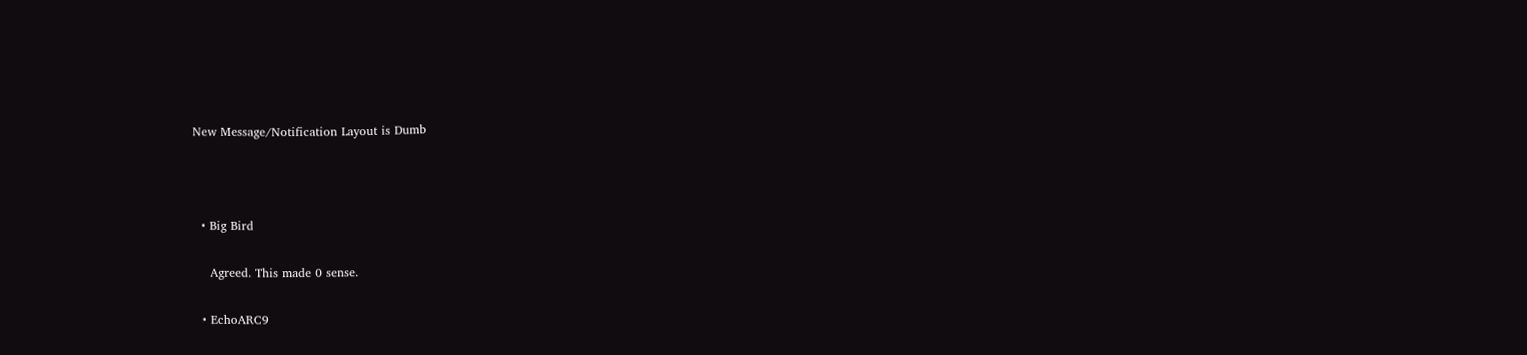New Message/Notification Layout is Dumb



  • Big Bird

    Agreed. This made 0 sense.

  • EchoARC9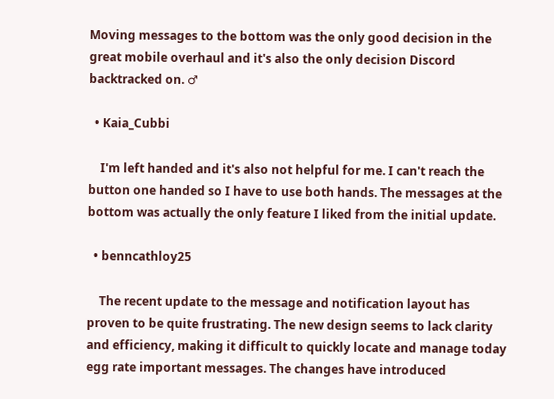Moving messages to the bottom was the only good decision in the great mobile overhaul and it's also the only decision Discord backtracked on. ♂

  • Kaia_Cubbi

    I'm left handed and it's also not helpful for me. I can't reach the button one handed so I have to use both hands. The messages at the bottom was actually the only feature I liked from the initial update.

  • benncathloy25

    The recent update to the message and notification layout has proven to be quite frustrating. The new design seems to lack clarity and efficiency, making it difficult to quickly locate and manage today egg rate important messages. The changes have introduced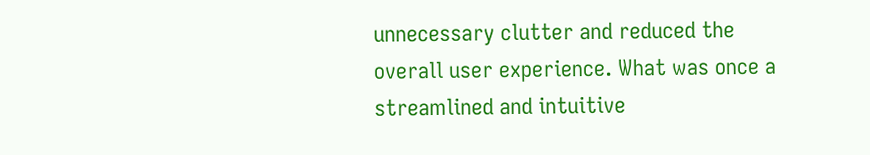unnecessary clutter and reduced the overall user experience. What was once a streamlined and intuitive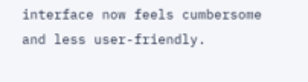interface now feels cumbersome and less user-friendly.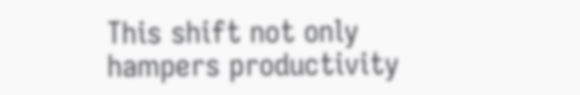This shift not only hampers productivity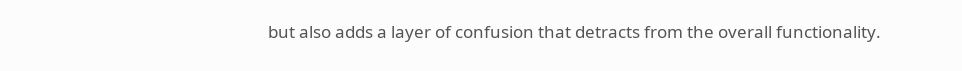but also adds a layer of confusion that detracts from the overall functionality.